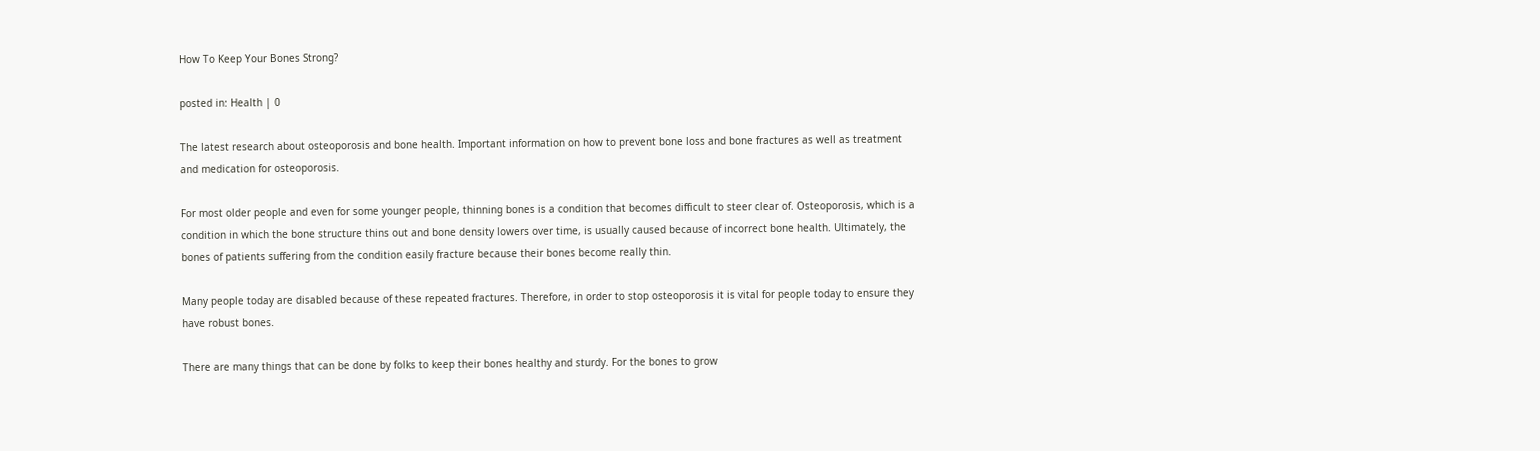How To Keep Your Bones Strong?

posted in: Health | 0

The latest research about osteoporosis and bone health. Important information on how to prevent bone loss and bone fractures as well as treatment and medication for osteoporosis.

For most older people and even for some younger people, thinning bones is a condition that becomes difficult to steer clear of. Osteoporosis, which is a condition in which the bone structure thins out and bone density lowers over time, is usually caused because of incorrect bone health. Ultimately, the bones of patients suffering from the condition easily fracture because their bones become really thin.

Many people today are disabled because of these repeated fractures. Therefore, in order to stop osteoporosis it is vital for people today to ensure they have robust bones.

There are many things that can be done by folks to keep their bones healthy and sturdy. For the bones to grow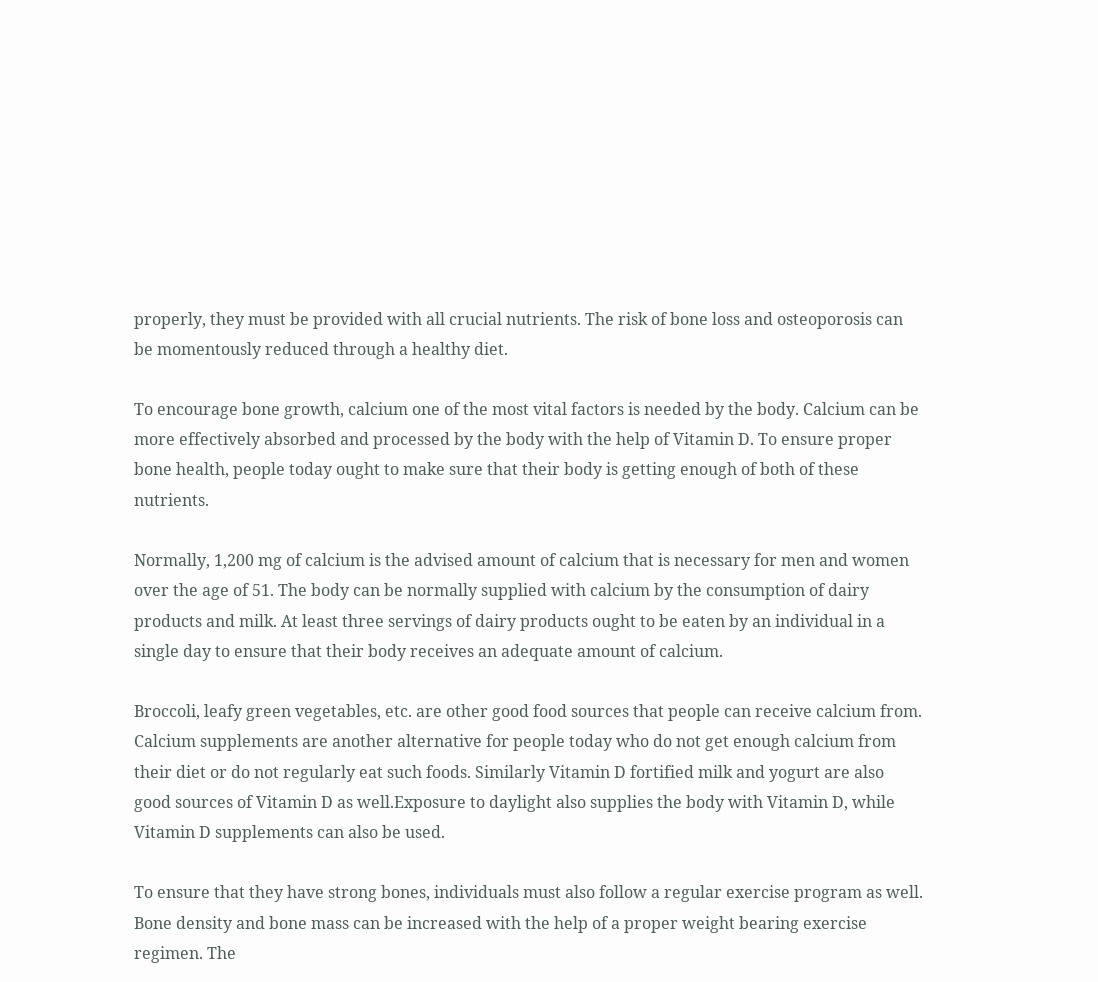properly, they must be provided with all crucial nutrients. The risk of bone loss and osteoporosis can be momentously reduced through a healthy diet.

To encourage bone growth, calcium one of the most vital factors is needed by the body. Calcium can be more effectively absorbed and processed by the body with the help of Vitamin D. To ensure proper bone health, people today ought to make sure that their body is getting enough of both of these nutrients.

Normally, 1,200 mg of calcium is the advised amount of calcium that is necessary for men and women over the age of 51. The body can be normally supplied with calcium by the consumption of dairy products and milk. At least three servings of dairy products ought to be eaten by an individual in a single day to ensure that their body receives an adequate amount of calcium.

Broccoli, leafy green vegetables, etc. are other good food sources that people can receive calcium from. Calcium supplements are another alternative for people today who do not get enough calcium from their diet or do not regularly eat such foods. Similarly Vitamin D fortified milk and yogurt are also good sources of Vitamin D as well.Exposure to daylight also supplies the body with Vitamin D, while Vitamin D supplements can also be used.

To ensure that they have strong bones, individuals must also follow a regular exercise program as well. Bone density and bone mass can be increased with the help of a proper weight bearing exercise regimen. The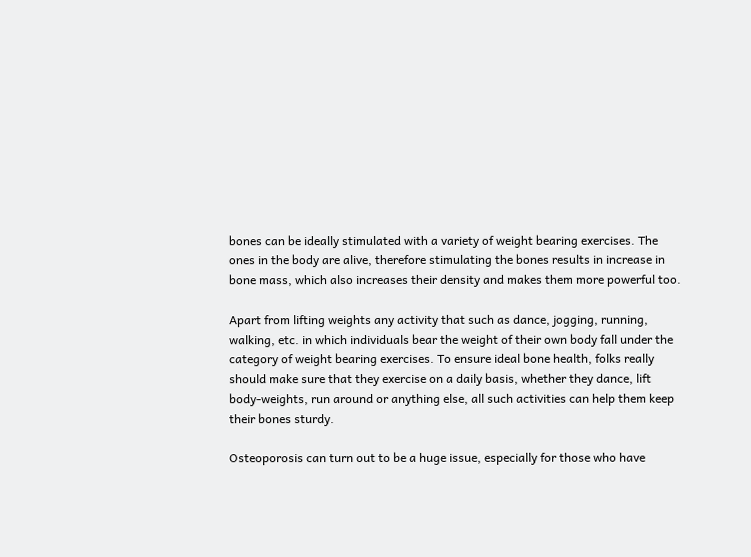bones can be ideally stimulated with a variety of weight bearing exercises. The ones in the body are alive, therefore stimulating the bones results in increase in bone mass, which also increases their density and makes them more powerful too.

Apart from lifting weights any activity that such as dance, jogging, running, walking, etc. in which individuals bear the weight of their own body fall under the category of weight bearing exercises. To ensure ideal bone health, folks really should make sure that they exercise on a daily basis, whether they dance, lift body-weights, run around or anything else, all such activities can help them keep their bones sturdy.

Osteoporosis can turn out to be a huge issue, especially for those who have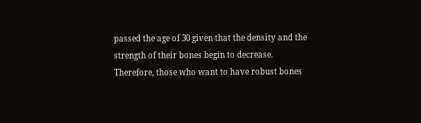passed the age of 30 given that the density and the strength of their bones begin to decrease. Therefore, those who want to have robust bones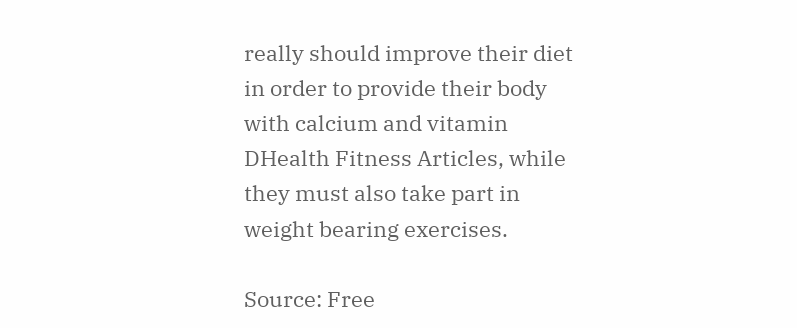really should improve their diet in order to provide their body with calcium and vitamin DHealth Fitness Articles, while they must also take part in weight bearing exercises.

Source: Free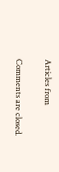Articles from

Comments are closed.